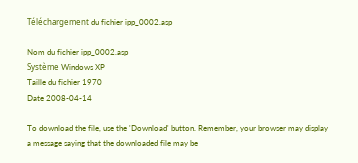Téléchargement du fichier ipp_0002.asp

Nom du fichier ipp_0002.asp
Système Windows XP
Taille du fichier 1970
Date 2008-04-14

To download the file, use the 'Download' button. Remember, your browser may display a message saying that the downloaded file may be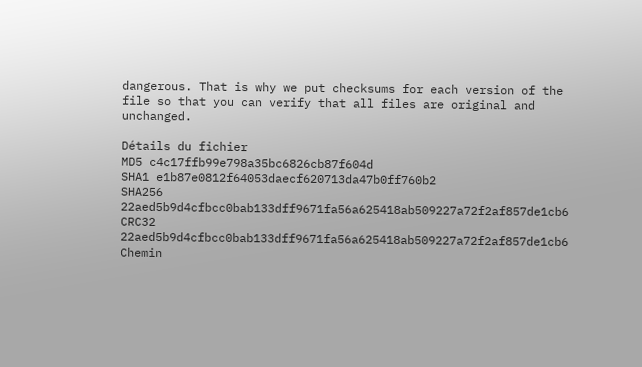dangerous. That is why we put checksums for each version of the file so that you can verify that all files are original and unchanged.

Détails du fichier
MD5 c4c17ffb99e798a35bc6826cb87f604d
SHA1 e1b87e0812f64053daecf620713da47b0ff760b2
SHA256 22aed5b9d4cfbcc0bab133dff9671fa56a625418ab509227a72f2af857de1cb6
CRC32 22aed5b9d4cfbcc0bab133dff9671fa56a625418ab509227a72f2af857de1cb6
Chemin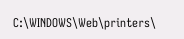C:\WINDOWS\Web\printers\